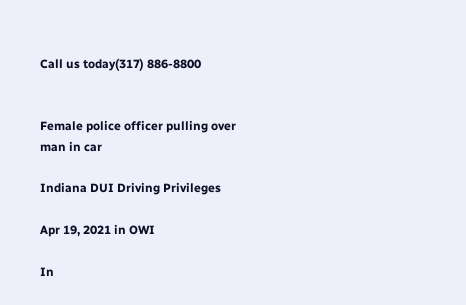Call us today(317) 886-8800


Female police officer pulling over man in car

Indiana DUI Driving Privileges

Apr 19, 2021 in OWI

In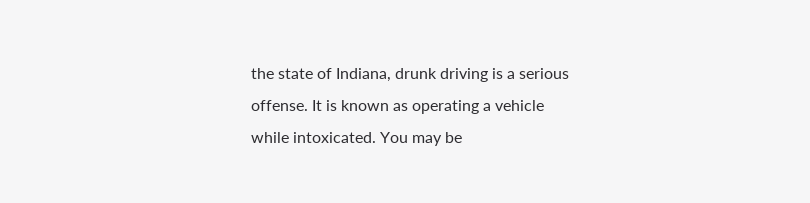the state of Indiana, drunk driving is a serious offense. It is known as operating a vehicle while intoxicated. You may be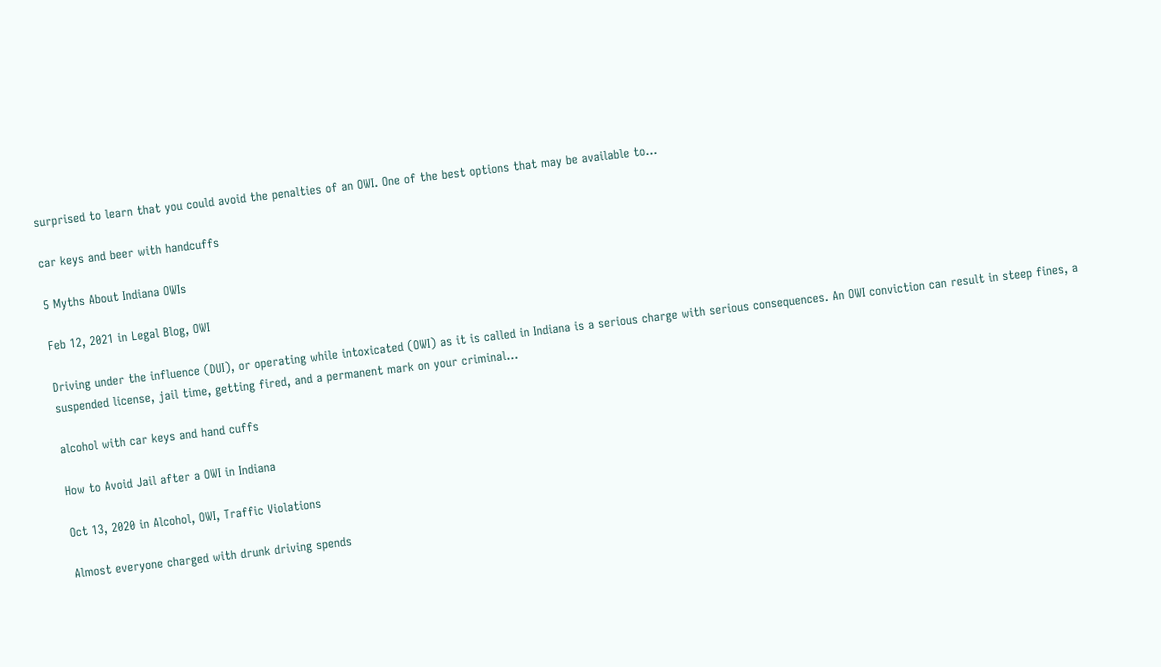surprised to learn that you could avoid the penalties of an OWI. One of the best options that may be available to…

car keys and beer with handcuffs

5 Myths About Indiana OWIs

Feb 12, 2021 in Legal Blog, OWI

Driving under the influence (DUI), or operating while intoxicated (OWI) as it is called in Indiana is a serious charge with serious consequences. An OWI conviction can result in steep fines, a suspended license, jail time, getting fired, and a permanent mark on your criminal…

alcohol with car keys and hand cuffs

How to Avoid Jail after a OWI in Indiana

Oct 13, 2020 in Alcohol, OWI, Traffic Violations

Almost everyone charged with drunk driving spends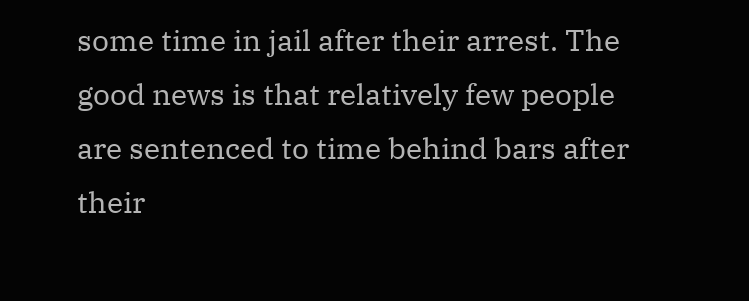some time in jail after their arrest. The good news is that relatively few people are sentenced to time behind bars after their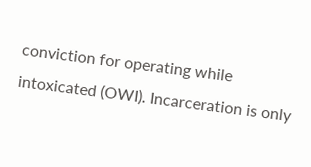conviction for operating while intoxicated (OWI). Incarceration is only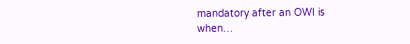mandatory after an OWI is when…